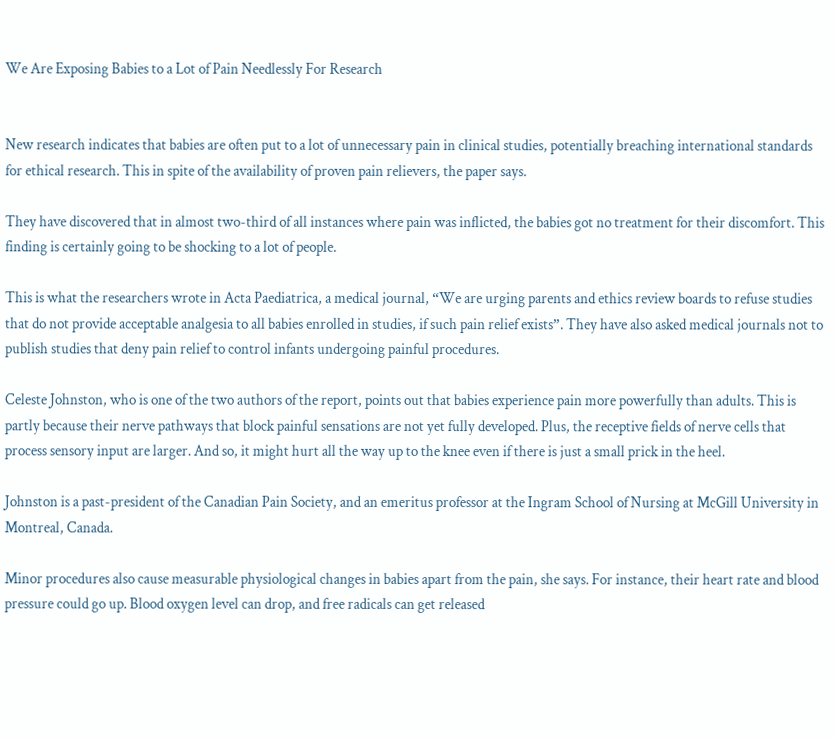We Are Exposing Babies to a Lot of Pain Needlessly For Research


New research indicates that babies are often put to a lot of unnecessary pain in clinical studies, potentially breaching international standards for ethical research. This in spite of the availability of proven pain relievers, the paper says.

They have discovered that in almost two-third of all instances where pain was inflicted, the babies got no treatment for their discomfort. This finding is certainly going to be shocking to a lot of people.

This is what the researchers wrote in Acta Paediatrica, a medical journal, “We are urging parents and ethics review boards to refuse studies that do not provide acceptable analgesia to all babies enrolled in studies, if such pain relief exists”. They have also asked medical journals not to publish studies that deny pain relief to control infants undergoing painful procedures.

Celeste Johnston, who is one of the two authors of the report, points out that babies experience pain more powerfully than adults. This is partly because their nerve pathways that block painful sensations are not yet fully developed. Plus, the receptive fields of nerve cells that process sensory input are larger. And so, it might hurt all the way up to the knee even if there is just a small prick in the heel.

Johnston is a past-president of the Canadian Pain Society, and an emeritus professor at the Ingram School of Nursing at McGill University in Montreal, Canada.

Minor procedures also cause measurable physiological changes in babies apart from the pain, she says. For instance, their heart rate and blood pressure could go up. Blood oxygen level can drop, and free radicals can get released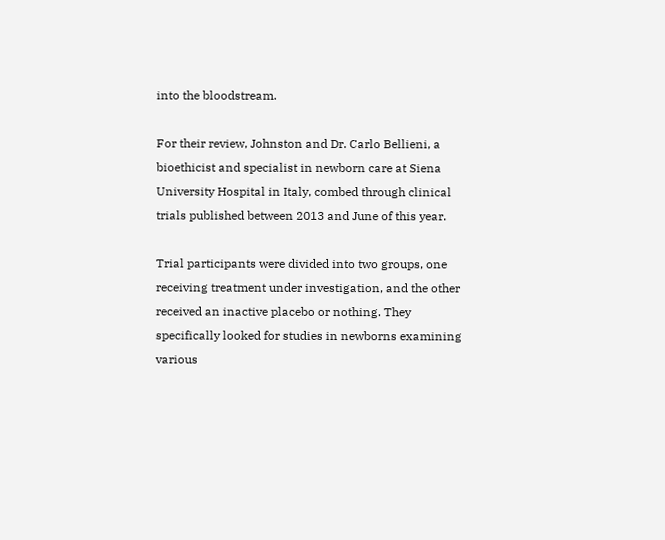into the bloodstream.

For their review, Johnston and Dr. Carlo Bellieni, a bioethicist and specialist in newborn care at Siena University Hospital in Italy, combed through clinical trials published between 2013 and June of this year.

Trial participants were divided into two groups, one receiving treatment under investigation, and the other received an inactive placebo or nothing. They specifically looked for studies in newborns examining various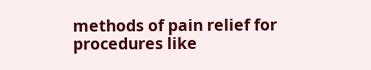methods of pain relief for procedures like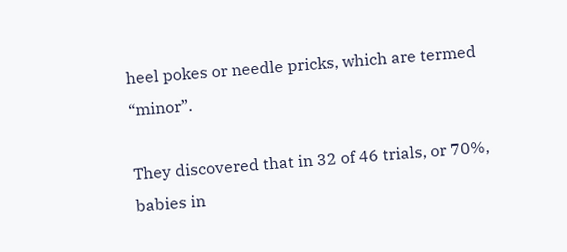heel pokes or needle pricks, which are termed “minor”.

They discovered that in 32 of 46 trials, or 70%, babies in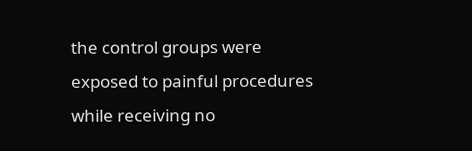the control groups were exposed to painful procedures while receiving no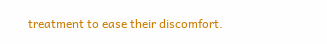treatment to ease their discomfort.